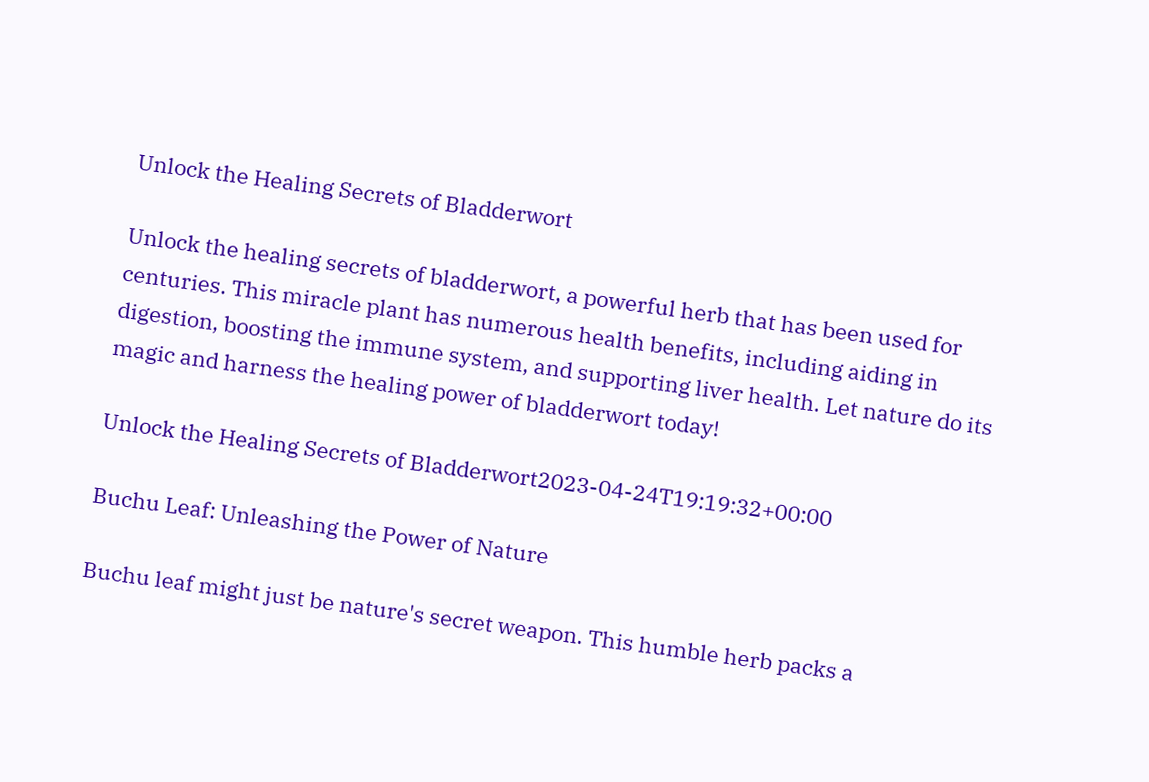Unlock the Healing Secrets of Bladderwort

Unlock the healing secrets of bladderwort, a powerful herb that has been used for centuries. This miracle plant has numerous health benefits, including aiding in digestion, boosting the immune system, and supporting liver health. Let nature do its magic and harness the healing power of bladderwort today!

Unlock the Healing Secrets of Bladderwort2023-04-24T19:19:32+00:00

Buchu Leaf: Unleashing the Power of Nature

Buchu leaf might just be nature's secret weapon. This humble herb packs a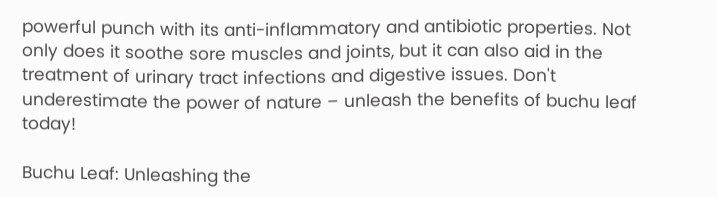powerful punch with its anti-inflammatory and antibiotic properties. Not only does it soothe sore muscles and joints, but it can also aid in the treatment of urinary tract infections and digestive issues. Don't underestimate the power of nature – unleash the benefits of buchu leaf today!

Buchu Leaf: Unleashing the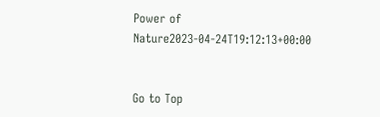Power of Nature2023-04-24T19:12:13+00:00


Go to Top